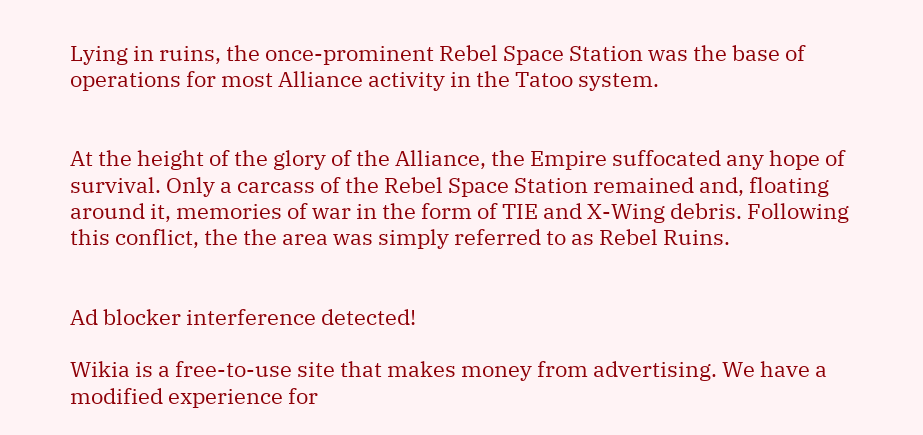Lying in ruins, the once-prominent Rebel Space Station was the base of operations for most Alliance activity in the Tatoo system.


At the height of the glory of the Alliance, the Empire suffocated any hope of survival. Only a carcass of the Rebel Space Station remained and, floating around it, memories of war in the form of TIE and X-Wing debris. Following this conflict, the the area was simply referred to as Rebel Ruins.


Ad blocker interference detected!

Wikia is a free-to-use site that makes money from advertising. We have a modified experience for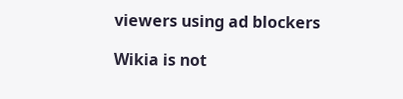viewers using ad blockers

Wikia is not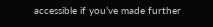accessible if you’ve made further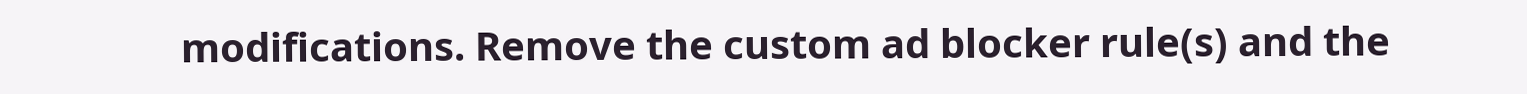modifications. Remove the custom ad blocker rule(s) and the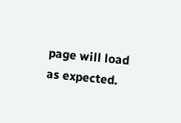page will load as expected.